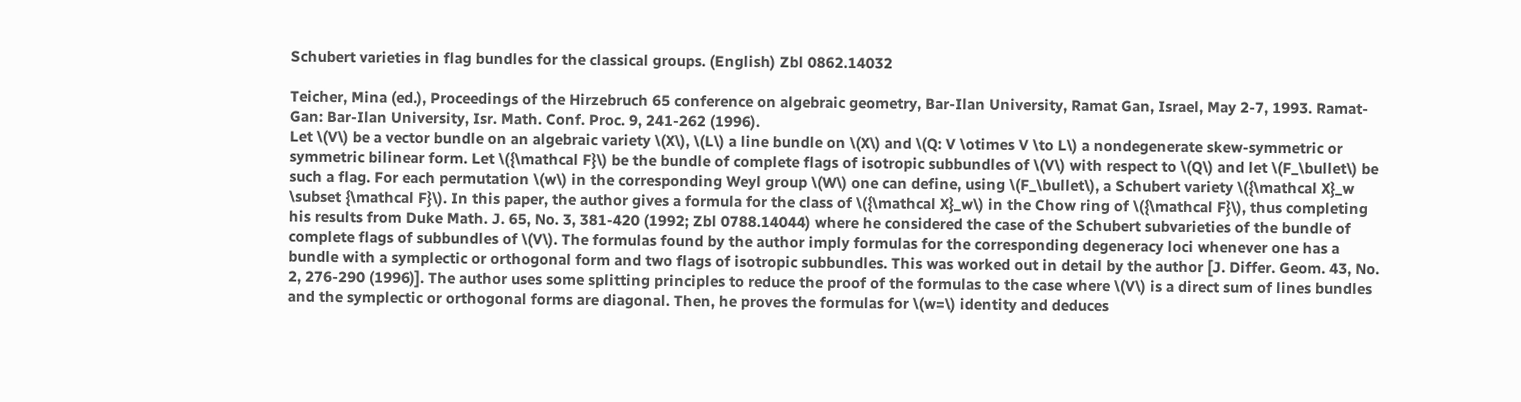Schubert varieties in flag bundles for the classical groups. (English) Zbl 0862.14032

Teicher, Mina (ed.), Proceedings of the Hirzebruch 65 conference on algebraic geometry, Bar-Ilan University, Ramat Gan, Israel, May 2-7, 1993. Ramat-Gan: Bar-Ilan University, Isr. Math. Conf. Proc. 9, 241-262 (1996).
Let \(V\) be a vector bundle on an algebraic variety \(X\), \(L\) a line bundle on \(X\) and \(Q: V \otimes V \to L\) a nondegenerate skew-symmetric or symmetric bilinear form. Let \({\mathcal F}\) be the bundle of complete flags of isotropic subbundles of \(V\) with respect to \(Q\) and let \(F_\bullet\) be such a flag. For each permutation \(w\) in the corresponding Weyl group \(W\) one can define, using \(F_\bullet\), a Schubert variety \({\mathcal X}_w \subset {\mathcal F}\). In this paper, the author gives a formula for the class of \({\mathcal X}_w\) in the Chow ring of \({\mathcal F}\), thus completing his results from Duke Math. J. 65, No. 3, 381-420 (1992; Zbl 0788.14044) where he considered the case of the Schubert subvarieties of the bundle of complete flags of subbundles of \(V\). The formulas found by the author imply formulas for the corresponding degeneracy loci whenever one has a bundle with a symplectic or orthogonal form and two flags of isotropic subbundles. This was worked out in detail by the author [J. Differ. Geom. 43, No. 2, 276-290 (1996)]. The author uses some splitting principles to reduce the proof of the formulas to the case where \(V\) is a direct sum of lines bundles and the symplectic or orthogonal forms are diagonal. Then, he proves the formulas for \(w=\) identity and deduces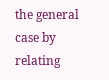the general case by relating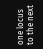one locus to the next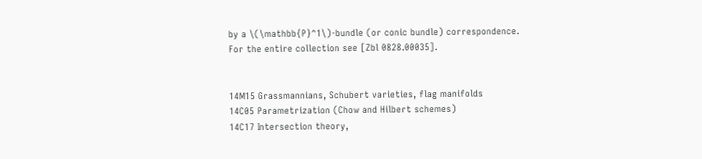by a \(\mathbb{P}^1\)-bundle (or conic bundle) correspondence.
For the entire collection see [Zbl 0828.00035].


14M15 Grassmannians, Schubert varieties, flag manifolds
14C05 Parametrization (Chow and Hilbert schemes)
14C17 Intersection theory,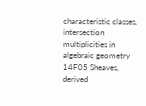characteristic classes, intersection multiplicities in algebraic geometry
14F05 Sheaves, derived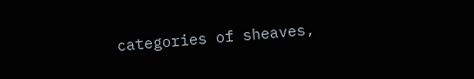categories of sheaves,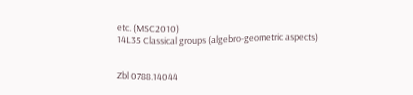etc. (MSC2010)
14L35 Classical groups (algebro-geometric aspects)


Zbl 0788.14044